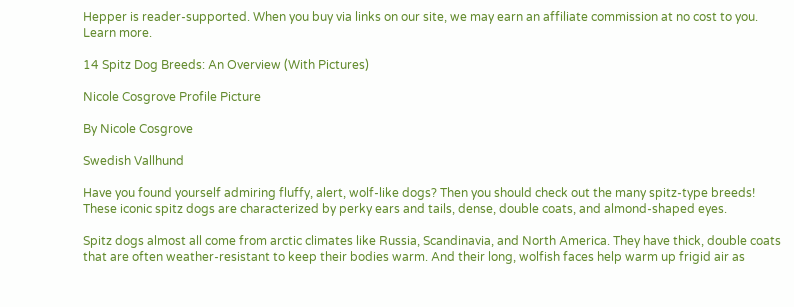Hepper is reader-supported. When you buy via links on our site, we may earn an affiliate commission at no cost to you. Learn more.

14 Spitz Dog Breeds: An Overview (With Pictures)

Nicole Cosgrove Profile Picture

By Nicole Cosgrove

Swedish Vallhund

Have you found yourself admiring fluffy, alert, wolf-like dogs? Then you should check out the many spitz-type breeds! These iconic spitz dogs are characterized by perky ears and tails, dense, double coats, and almond-shaped eyes.

Spitz dogs almost all come from arctic climates like Russia, Scandinavia, and North America. They have thick, double coats that are often weather-resistant to keep their bodies warm. And their long, wolfish faces help warm up frigid air as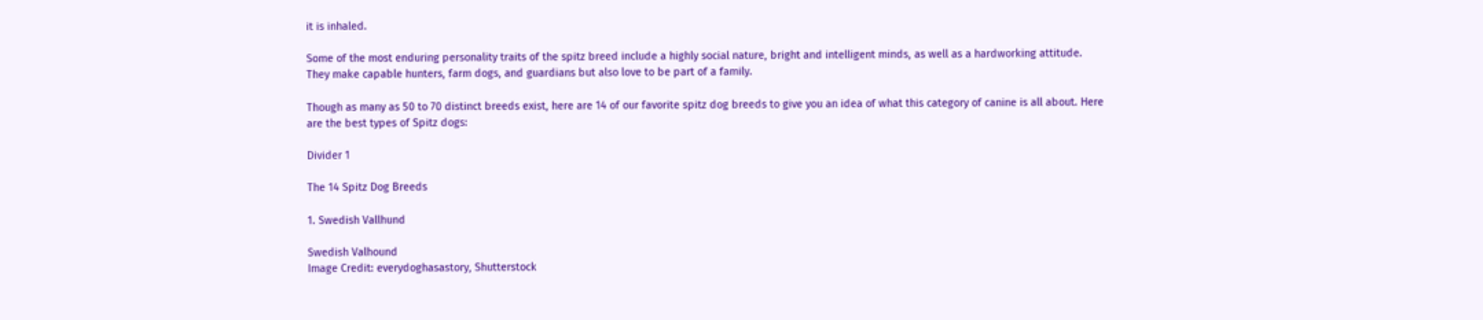it is inhaled.

Some of the most enduring personality traits of the spitz breed include a highly social nature, bright and intelligent minds, as well as a hardworking attitude. They make capable hunters, farm dogs, and guardians but also love to be part of a family.

Though as many as 50 to 70 distinct breeds exist, here are 14 of our favorite spitz dog breeds to give you an idea of what this category of canine is all about. Here are the best types of Spitz dogs:

Divider 1

The 14 Spitz Dog Breeds

1. Swedish Vallhund

Swedish Valhound
Image Credit: everydoghasastory, Shutterstock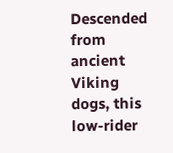Descended from ancient Viking dogs, this low-rider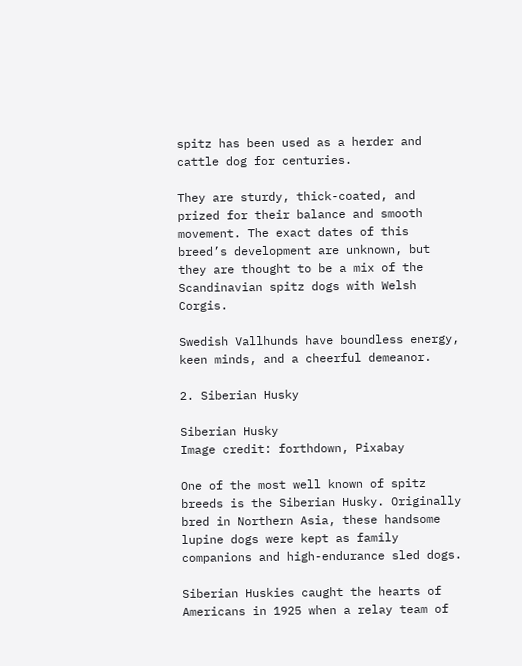spitz has been used as a herder and cattle dog for centuries.

They are sturdy, thick-coated, and prized for their balance and smooth movement. The exact dates of this breed’s development are unknown, but they are thought to be a mix of the Scandinavian spitz dogs with Welsh Corgis.

Swedish Vallhunds have boundless energy, keen minds, and a cheerful demeanor.

2. Siberian Husky

Siberian Husky
Image credit: forthdown, Pixabay

One of the most well known of spitz breeds is the Siberian Husky. Originally bred in Northern Asia, these handsome lupine dogs were kept as family companions and high-endurance sled dogs.

Siberian Huskies caught the hearts of Americans in 1925 when a relay team of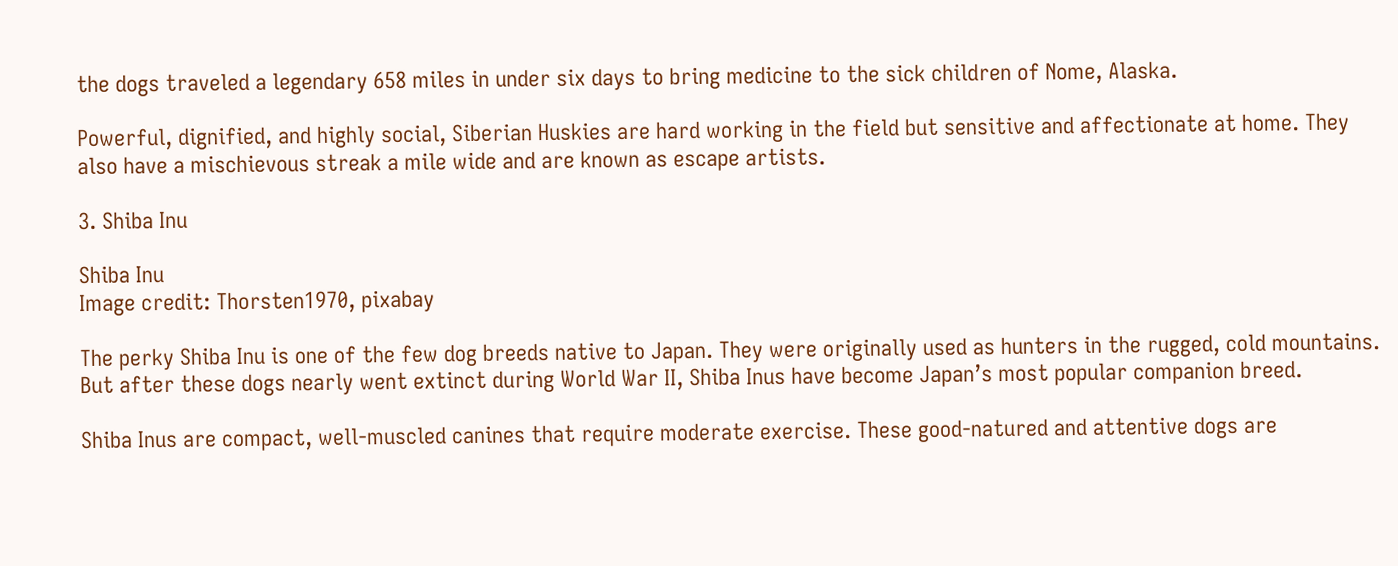the dogs traveled a legendary 658 miles in under six days to bring medicine to the sick children of Nome, Alaska.

Powerful, dignified, and highly social, Siberian Huskies are hard working in the field but sensitive and affectionate at home. They also have a mischievous streak a mile wide and are known as escape artists.

3. Shiba Inu

Shiba Inu
Image credit: Thorsten1970, pixabay

The perky Shiba Inu is one of the few dog breeds native to Japan. They were originally used as hunters in the rugged, cold mountains. But after these dogs nearly went extinct during World War II, Shiba Inus have become Japan’s most popular companion breed.

Shiba Inus are compact, well-muscled canines that require moderate exercise. These good-natured and attentive dogs are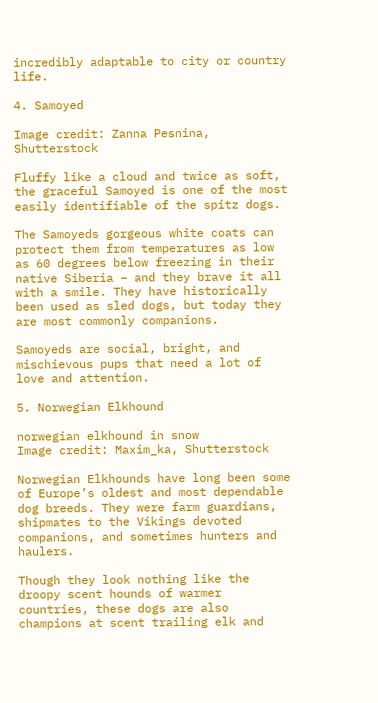incredibly adaptable to city or country life.

4. Samoyed

Image credit: Zanna Pesnina, Shutterstock

Fluffy like a cloud and twice as soft, the graceful Samoyed is one of the most easily identifiable of the spitz dogs.

The Samoyeds gorgeous white coats can protect them from temperatures as low as 60 degrees below freezing in their native Siberia – and they brave it all with a smile. They have historically been used as sled dogs, but today they are most commonly companions.

Samoyeds are social, bright, and mischievous pups that need a lot of love and attention.

5. Norwegian Elkhound

norwegian elkhound in snow
Image credit: Maxim_ka, Shutterstock

Norwegian Elkhounds have long been some of Europe’s oldest and most dependable dog breeds. They were farm guardians, shipmates to the Vikings devoted companions, and sometimes hunters and haulers.

Though they look nothing like the droopy scent hounds of warmer countries, these dogs are also champions at scent trailing elk and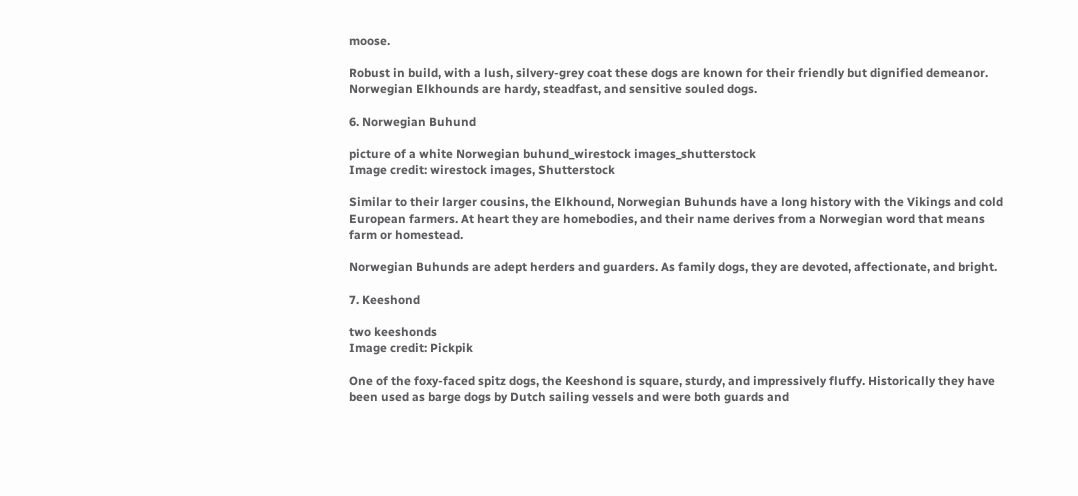moose.

Robust in build, with a lush, silvery-grey coat these dogs are known for their friendly but dignified demeanor. Norwegian Elkhounds are hardy, steadfast, and sensitive souled dogs.

6. Norwegian Buhund

picture of a white Norwegian buhund_wirestock images_shutterstock
Image credit: wirestock images, Shutterstock

Similar to their larger cousins, the Elkhound, Norwegian Buhunds have a long history with the Vikings and cold European farmers. At heart they are homebodies, and their name derives from a Norwegian word that means farm or homestead.

Norwegian Buhunds are adept herders and guarders. As family dogs, they are devoted, affectionate, and bright.

7. Keeshond

two keeshonds
Image credit: Pickpik

One of the foxy-faced spitz dogs, the Keeshond is square, sturdy, and impressively fluffy. Historically they have been used as barge dogs by Dutch sailing vessels and were both guards and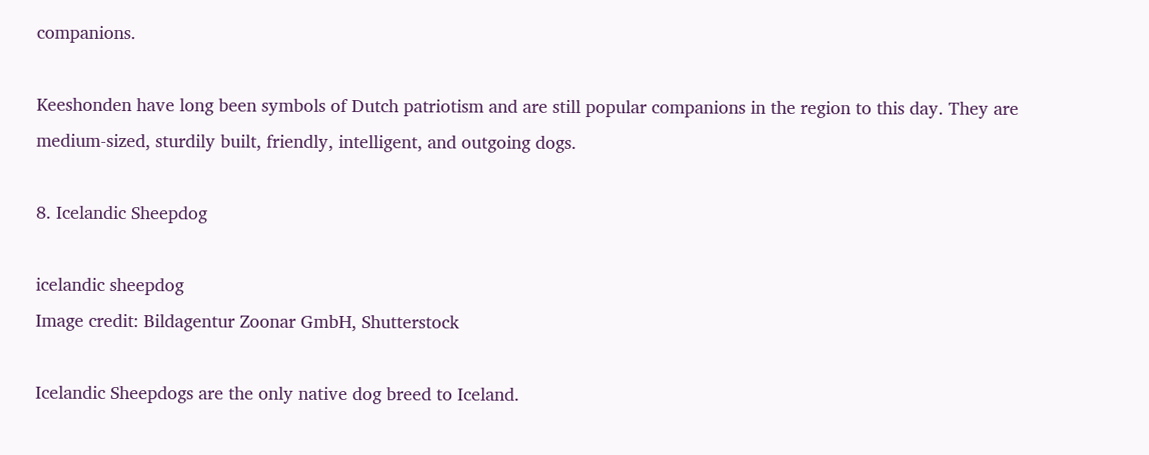companions.

Keeshonden have long been symbols of Dutch patriotism and are still popular companions in the region to this day. They are medium-sized, sturdily built, friendly, intelligent, and outgoing dogs.

8. Icelandic Sheepdog

icelandic sheepdog
Image credit: Bildagentur Zoonar GmbH, Shutterstock

Icelandic Sheepdogs are the only native dog breed to Iceland.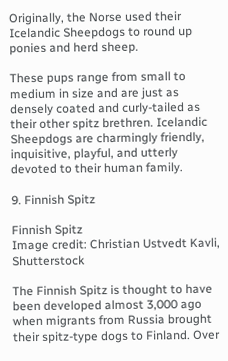Originally, the Norse used their Icelandic Sheepdogs to round up ponies and herd sheep.

These pups range from small to medium in size and are just as densely coated and curly-tailed as their other spitz brethren. Icelandic Sheepdogs are charmingly friendly, inquisitive, playful, and utterly devoted to their human family.

9. Finnish Spitz

Finnish Spitz
Image credit: Christian Ustvedt Kavli, Shutterstock

The Finnish Spitz is thought to have been developed almost 3,000 ago when migrants from Russia brought their spitz-type dogs to Finland. Over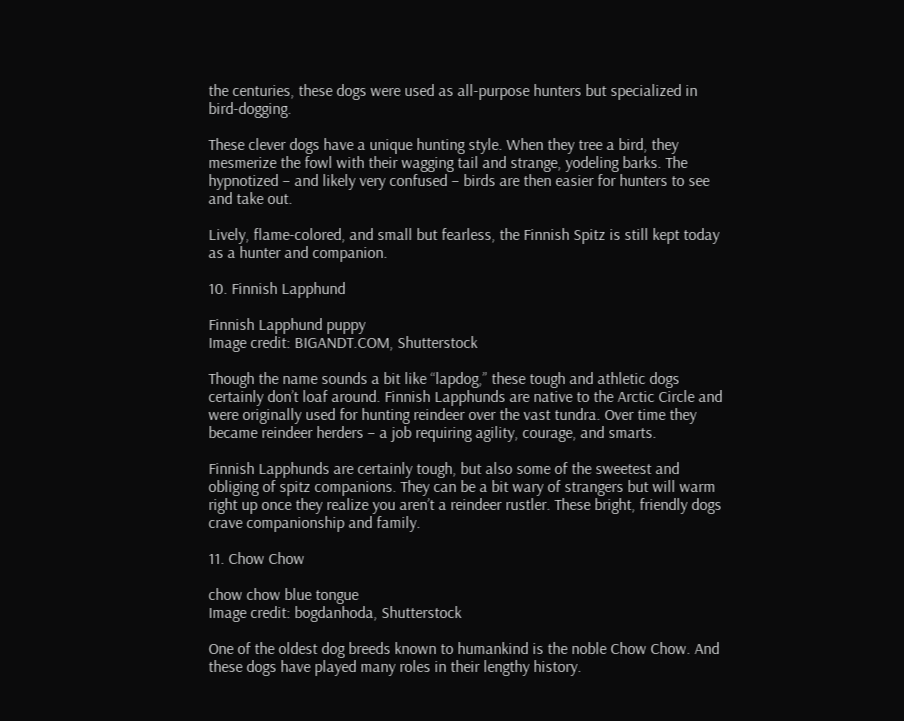the centuries, these dogs were used as all-purpose hunters but specialized in bird-dogging.

These clever dogs have a unique hunting style. When they tree a bird, they mesmerize the fowl with their wagging tail and strange, yodeling barks. The hypnotized – and likely very confused – birds are then easier for hunters to see and take out.

Lively, flame-colored, and small but fearless, the Finnish Spitz is still kept today as a hunter and companion.

10. Finnish Lapphund

Finnish Lapphund puppy
Image credit: BIGANDT.COM, Shutterstock

Though the name sounds a bit like “lapdog,” these tough and athletic dogs certainly don’t loaf around. Finnish Lapphunds are native to the Arctic Circle and were originally used for hunting reindeer over the vast tundra. Over time they became reindeer herders – a job requiring agility, courage, and smarts.

Finnish Lapphunds are certainly tough, but also some of the sweetest and obliging of spitz companions. They can be a bit wary of strangers but will warm right up once they realize you aren’t a reindeer rustler. These bright, friendly dogs crave companionship and family.

11. Chow Chow

chow chow blue tongue
Image credit: bogdanhoda, Shutterstock

One of the oldest dog breeds known to humankind is the noble Chow Chow. And these dogs have played many roles in their lengthy history.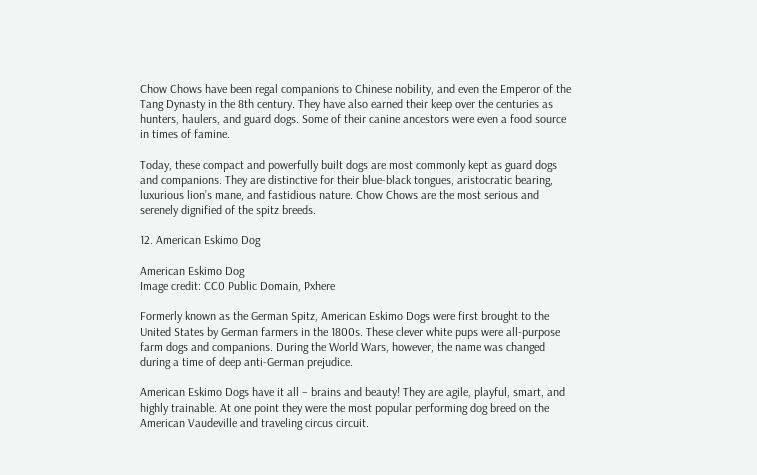Chow Chows have been regal companions to Chinese nobility, and even the Emperor of the Tang Dynasty in the 8th century. They have also earned their keep over the centuries as hunters, haulers, and guard dogs. Some of their canine ancestors were even a food source in times of famine.

Today, these compact and powerfully built dogs are most commonly kept as guard dogs and companions. They are distinctive for their blue-black tongues, aristocratic bearing, luxurious lion’s mane, and fastidious nature. Chow Chows are the most serious and serenely dignified of the spitz breeds.

12. American Eskimo Dog

American Eskimo Dog
Image credit: CC0 Public Domain, Pxhere

Formerly known as the German Spitz, American Eskimo Dogs were first brought to the United States by German farmers in the 1800s. These clever white pups were all-purpose farm dogs and companions. During the World Wars, however, the name was changed during a time of deep anti-German prejudice.

American Eskimo Dogs have it all – brains and beauty! They are agile, playful, smart, and highly trainable. At one point they were the most popular performing dog breed on the American Vaudeville and traveling circus circuit.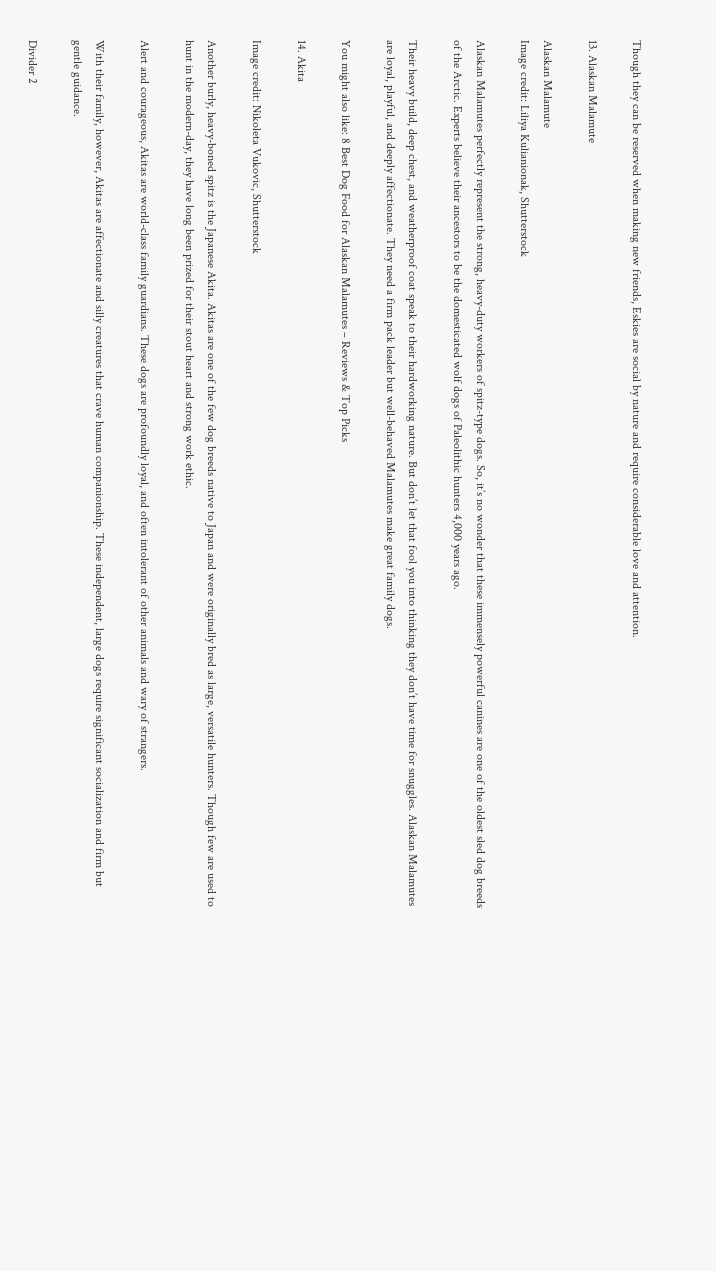Though they can be reserved when making new friends, Eskies are social by nature and require considerable love and attention.

13. Alaskan Malamute

Alaskan Malamute
Image credit: Liliya Kulianionak, Shutterstock

Alaskan Malamutes perfectly represent the strong, heavy-duty workers of spitz-type dogs. So, it’s no wonder that these immensely powerful canines are one of the oldest sled dog breeds of the Arctic. Experts believe their ancestors to be the domesticated wolf dogs of Paleolithic hunters 4,000 years ago.

Their heavy build, deep chest, and weatherproof coat speak to their hardworking nature. But don’t let that fool you into thinking they don’t have time for snuggles. Alaskan Malamutes are loyal, playful, and deeply affectionate. They need a firm pack leader but well-behaved Malamutes make great family dogs.

You might also like: 8 Best Dog Food for Alaskan Malamutes – Reviews & Top Picks

14. Akita

Image credit: Nikoleta Vukovic, Shutterstock

Another burly, heavy-boned spitz is the Japanese Akita. Akitas are one of the few dog breeds native to Japan and were originally bred as large, versatile hunters. Though few are used to hunt in the modern-day, they have long been prized for their stout heart and strong work ethic.

Alert and courageous, Akitas are world-class family guardians. These dogs are profoundly loyal, and often intolerant of other animals and wary of strangers.

With their family, however, Akitas are affectionate and silly creatures that crave human companionship. These independent, large dogs require significant socialization and firm but gentle guidance.

Divider 2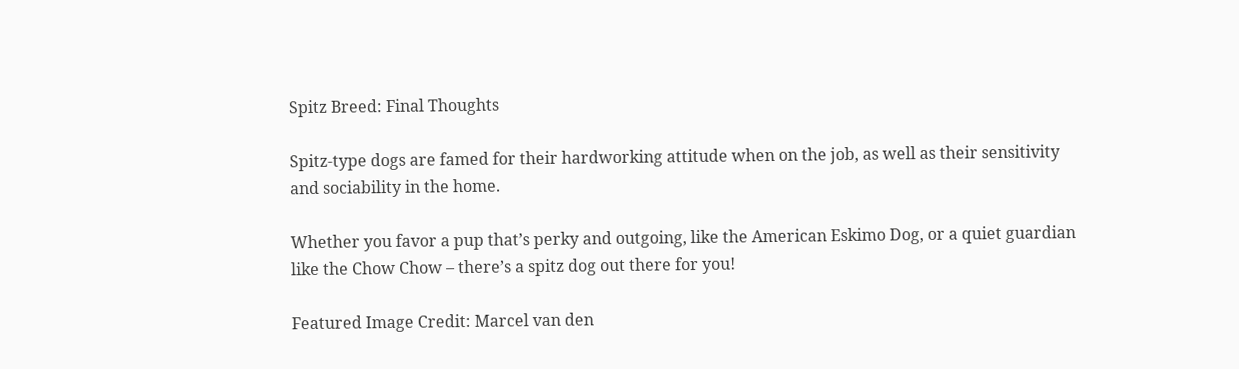Spitz Breed: Final Thoughts

Spitz-type dogs are famed for their hardworking attitude when on the job, as well as their sensitivity and sociability in the home.

Whether you favor a pup that’s perky and outgoing, like the American Eskimo Dog, or a quiet guardian like the Chow Chow – there’s a spitz dog out there for you!

Featured Image Credit: Marcel van den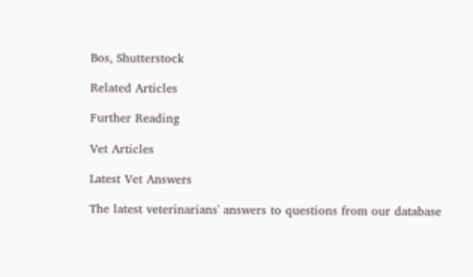Bos, Shutterstock

Related Articles

Further Reading

Vet Articles

Latest Vet Answers

The latest veterinarians' answers to questions from our database